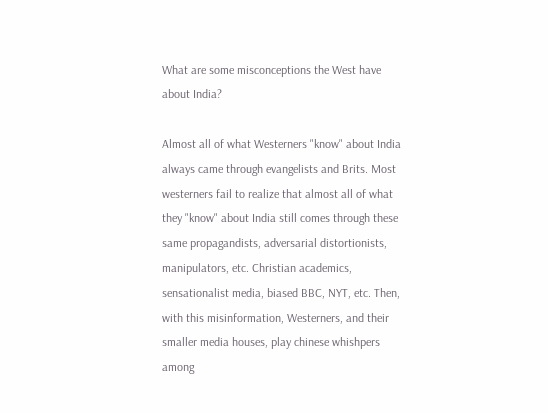What are some misconceptions the West have about India?

Almost all of what Westerners "know" about India always came through evangelists and Brits. Most westerners fail to realize that almost all of what they "know" about India still comes through these same propagandists, adversarial distortionists, manipulators, etc. Christian academics, sensationalist media, biased BBC, NYT, etc. Then, with this misinformation, Westerners, and their smaller media houses, play chinese whishpers among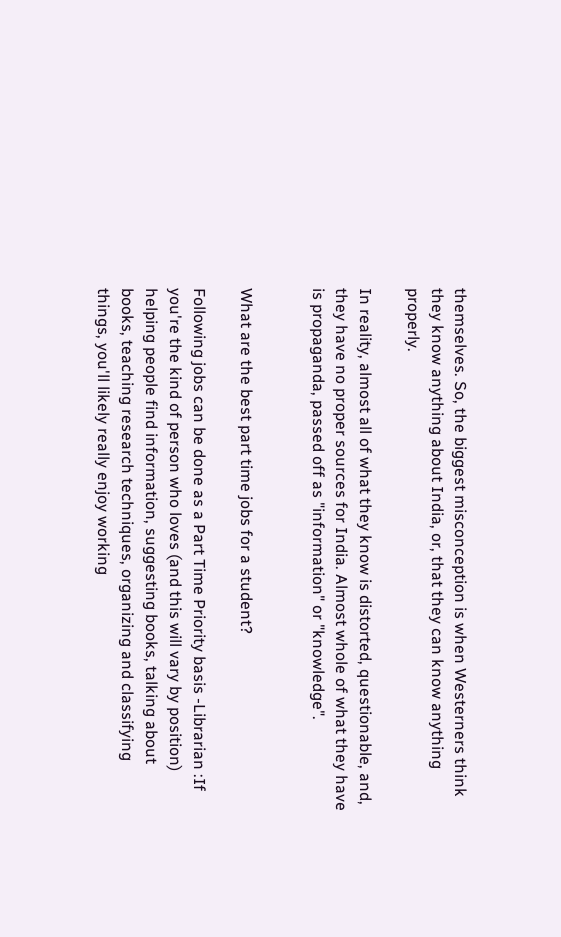themselves. So, the biggest misconception is when Westerners think they know anything about India, or, that they can know anything properly.

In reality, almost all of what they know is distorted, questionable, and, they have no proper sources for India. Almost whole of what they have is propaganda, passed off as "information" or "knowledge".


What are the best part time jobs for a student?

Following jobs can be done as a Part Time Priority basis -Librarian :If you're the kind of person who loves (and this will vary by position) helping people find information, suggesting books, talking about books, teaching research techniques, organizing and classifying things, you'll likely really enjoy working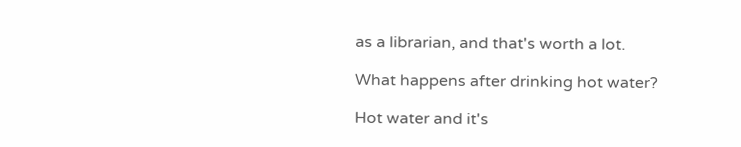as a librarian, and that's worth a lot.

What happens after drinking hot water?

Hot water and it's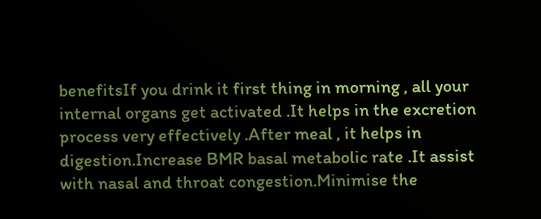benefitsIf you drink it first thing in morning , all your internal organs get activated .It helps in the excretion process very effectively .After meal , it helps in digestion.Increase BMR basal metabolic rate .It assist with nasal and throat congestion.Minimise the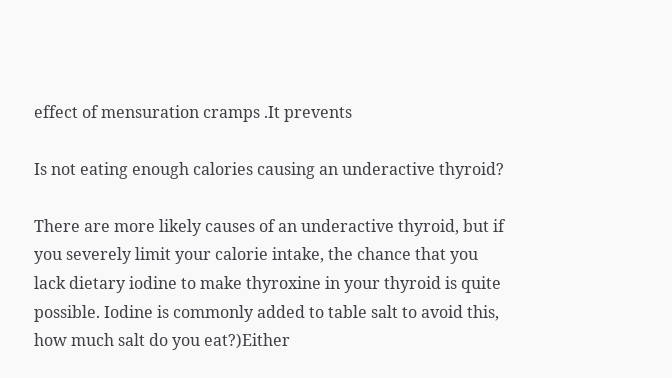effect of mensuration cramps .It prevents

Is not eating enough calories causing an underactive thyroid?

There are more likely causes of an underactive thyroid, but if you severely limit your calorie intake, the chance that you lack dietary iodine to make thyroxine in your thyroid is quite possible. Iodine is commonly added to table salt to avoid this, how much salt do you eat?)Either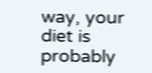way, your diet is probably